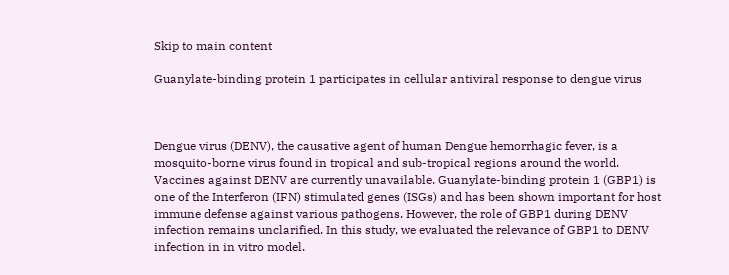Skip to main content

Guanylate-binding protein 1 participates in cellular antiviral response to dengue virus



Dengue virus (DENV), the causative agent of human Dengue hemorrhagic fever, is a mosquito-borne virus found in tropical and sub-tropical regions around the world. Vaccines against DENV are currently unavailable. Guanylate-binding protein 1 (GBP1) is one of the Interferon (IFN) stimulated genes (ISGs) and has been shown important for host immune defense against various pathogens. However, the role of GBP1 during DENV infection remains unclarified. In this study, we evaluated the relevance of GBP1 to DENV infection in in vitro model.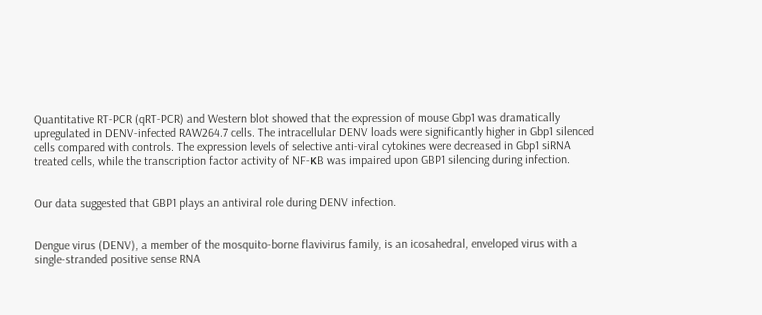Quantitative RT-PCR (qRT-PCR) and Western blot showed that the expression of mouse Gbp1 was dramatically upregulated in DENV-infected RAW264.7 cells. The intracellular DENV loads were significantly higher in Gbp1 silenced cells compared with controls. The expression levels of selective anti-viral cytokines were decreased in Gbp1 siRNA treated cells, while the transcription factor activity of NF-κB was impaired upon GBP1 silencing during infection.


Our data suggested that GBP1 plays an antiviral role during DENV infection.


Dengue virus (DENV), a member of the mosquito-borne flavivirus family, is an icosahedral, enveloped virus with a single-stranded positive sense RNA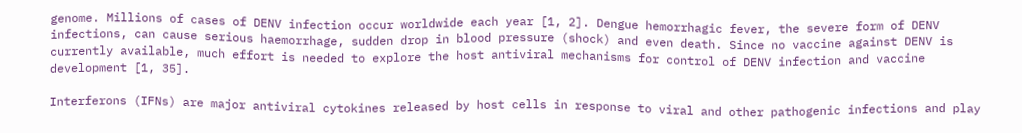genome. Millions of cases of DENV infection occur worldwide each year [1, 2]. Dengue hemorrhagic fever, the severe form of DENV infections, can cause serious haemorrhage, sudden drop in blood pressure (shock) and even death. Since no vaccine against DENV is currently available, much effort is needed to explore the host antiviral mechanisms for control of DENV infection and vaccine development [1, 35].

Interferons (IFNs) are major antiviral cytokines released by host cells in response to viral and other pathogenic infections and play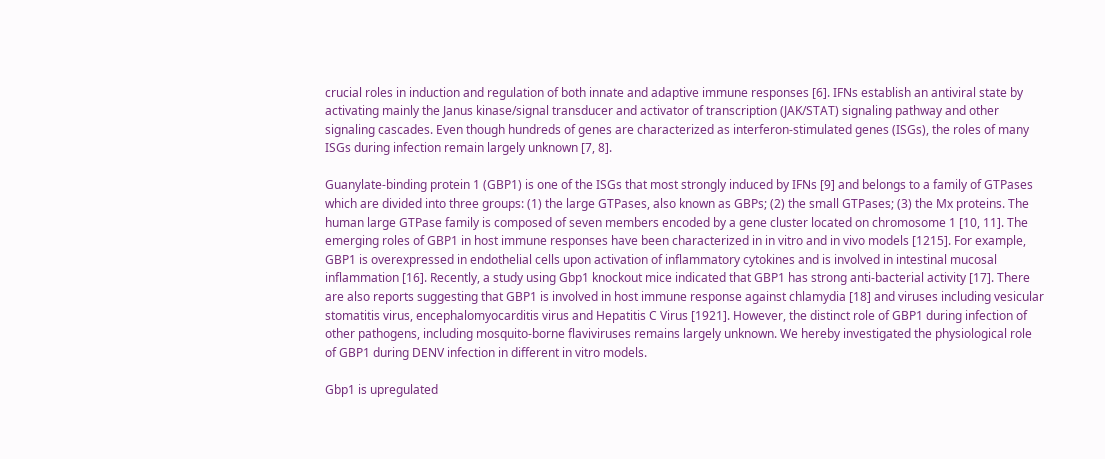crucial roles in induction and regulation of both innate and adaptive immune responses [6]. IFNs establish an antiviral state by activating mainly the Janus kinase/signal transducer and activator of transcription (JAK/STAT) signaling pathway and other signaling cascades. Even though hundreds of genes are characterized as interferon-stimulated genes (ISGs), the roles of many ISGs during infection remain largely unknown [7, 8].

Guanylate-binding protein 1 (GBP1) is one of the ISGs that most strongly induced by IFNs [9] and belongs to a family of GTPases which are divided into three groups: (1) the large GTPases, also known as GBPs; (2) the small GTPases; (3) the Mx proteins. The human large GTPase family is composed of seven members encoded by a gene cluster located on chromosome 1 [10, 11]. The emerging roles of GBP1 in host immune responses have been characterized in in vitro and in vivo models [1215]. For example, GBP1 is overexpressed in endothelial cells upon activation of inflammatory cytokines and is involved in intestinal mucosal inflammation [16]. Recently, a study using Gbp1 knockout mice indicated that GBP1 has strong anti-bacterial activity [17]. There are also reports suggesting that GBP1 is involved in host immune response against chlamydia [18] and viruses including vesicular stomatitis virus, encephalomyocarditis virus and Hepatitis C Virus [1921]. However, the distinct role of GBP1 during infection of other pathogens, including mosquito-borne flaviviruses remains largely unknown. We hereby investigated the physiological role of GBP1 during DENV infection in different in vitro models.

Gbp1 is upregulated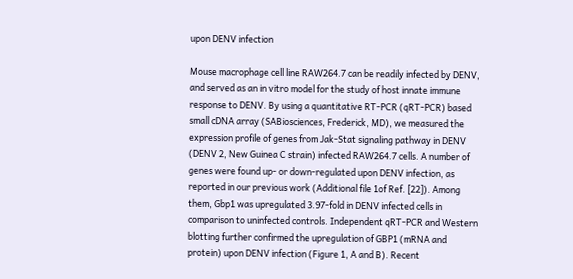upon DENV infection

Mouse macrophage cell line RAW264.7 can be readily infected by DENV, and served as an in vitro model for the study of host innate immune response to DENV. By using a quantitative RT-PCR (qRT-PCR) based small cDNA array (SABiosciences, Frederick, MD), we measured the expression profile of genes from Jak-Stat signaling pathway in DENV (DENV 2, New Guinea C strain) infected RAW264.7 cells. A number of genes were found up- or down-regulated upon DENV infection, as reported in our previous work (Additional file 1of Ref. [22]). Among them, Gbp1 was upregulated 3.97-fold in DENV infected cells in comparison to uninfected controls. Independent qRT-PCR and Western blotting further confirmed the upregulation of GBP1 (mRNA and protein) upon DENV infection (Figure 1, A and B). Recent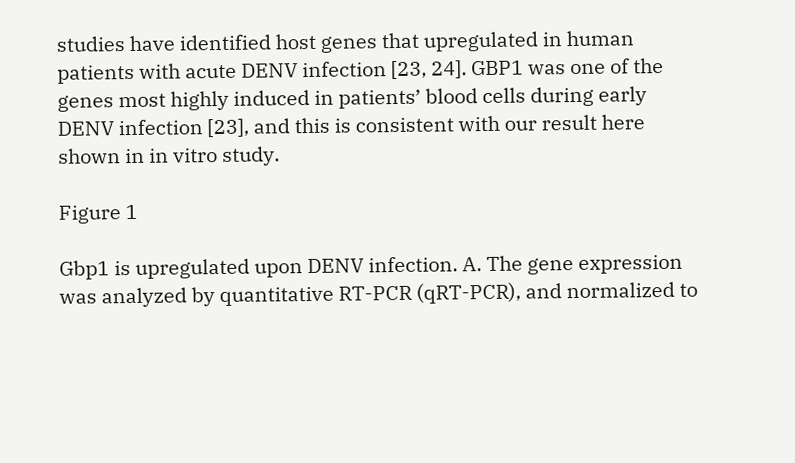studies have identified host genes that upregulated in human patients with acute DENV infection [23, 24]. GBP1 was one of the genes most highly induced in patients’ blood cells during early DENV infection [23], and this is consistent with our result here shown in in vitro study.

Figure 1

Gbp1 is upregulated upon DENV infection. A. The gene expression was analyzed by quantitative RT-PCR (qRT-PCR), and normalized to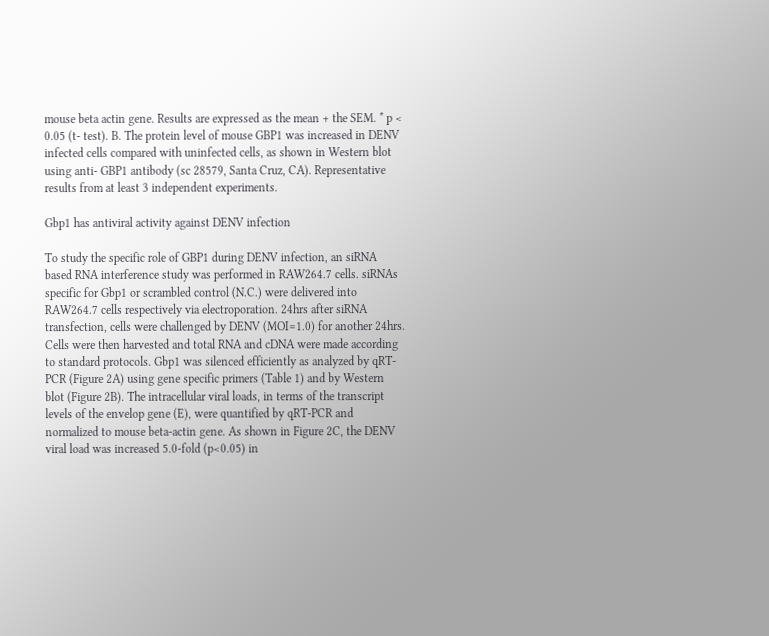mouse beta actin gene. Results are expressed as the mean + the SEM. * p < 0.05 (t- test). B. The protein level of mouse GBP1 was increased in DENV infected cells compared with uninfected cells, as shown in Western blot using anti- GBP1 antibody (sc 28579, Santa Cruz, CA). Representative results from at least 3 independent experiments.

Gbp1 has antiviral activity against DENV infection

To study the specific role of GBP1 during DENV infection, an siRNA based RNA interference study was performed in RAW264.7 cells. siRNAs specific for Gbp1 or scrambled control (N.C.) were delivered into RAW264.7 cells respectively via electroporation. 24hrs after siRNA transfection, cells were challenged by DENV (MOI=1.0) for another 24hrs. Cells were then harvested and total RNA and cDNA were made according to standard protocols. Gbp1 was silenced efficiently as analyzed by qRT-PCR (Figure 2A) using gene specific primers (Table 1) and by Western blot (Figure 2B). The intracellular viral loads, in terms of the transcript levels of the envelop gene (E), were quantified by qRT-PCR and normalized to mouse beta-actin gene. As shown in Figure 2C, the DENV viral load was increased 5.0-fold (p<0.05) in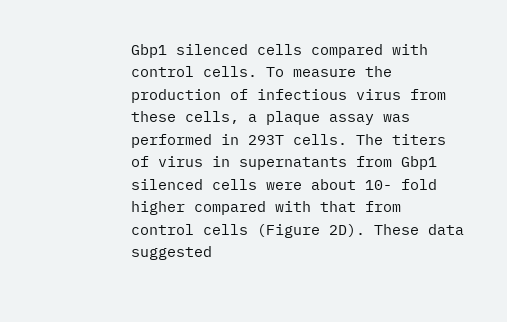Gbp1 silenced cells compared with control cells. To measure the production of infectious virus from these cells, a plaque assay was performed in 293T cells. The titers of virus in supernatants from Gbp1 silenced cells were about 10- fold higher compared with that from control cells (Figure 2D). These data suggested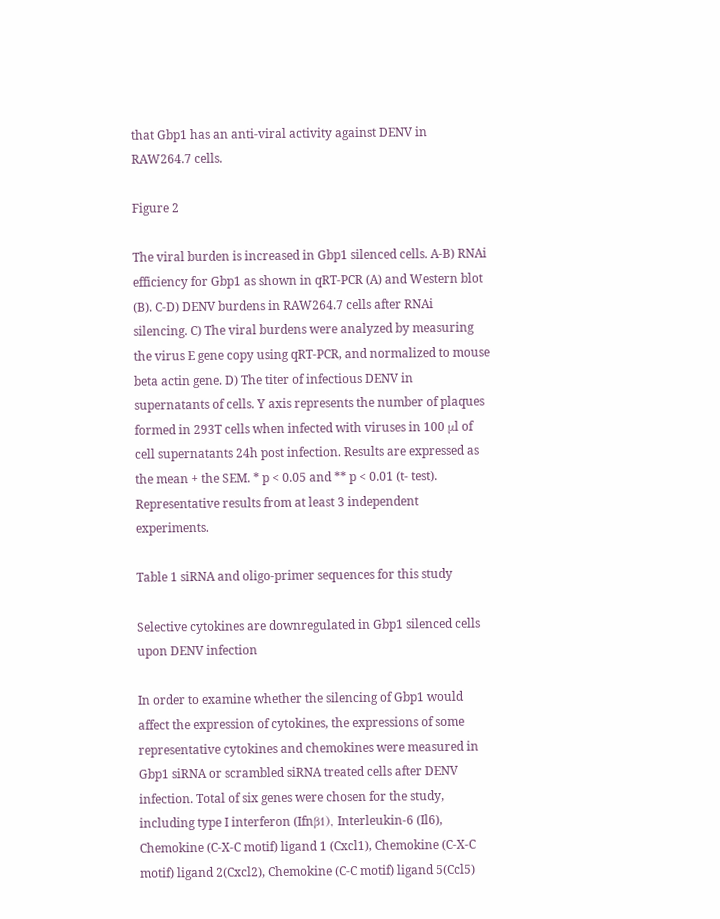that Gbp1 has an anti-viral activity against DENV in RAW264.7 cells.

Figure 2

The viral burden is increased in Gbp1 silenced cells. A-B) RNAi efficiency for Gbp1 as shown in qRT-PCR (A) and Western blot (B). C-D) DENV burdens in RAW264.7 cells after RNAi silencing. C) The viral burdens were analyzed by measuring the virus E gene copy using qRT-PCR, and normalized to mouse beta actin gene. D) The titer of infectious DENV in supernatants of cells. Y axis represents the number of plaques formed in 293T cells when infected with viruses in 100 μl of cell supernatants 24h post infection. Results are expressed as the mean + the SEM. * p < 0.05 and ** p < 0.01 (t- test). Representative results from at least 3 independent experiments.

Table 1 siRNA and oligo-primer sequences for this study

Selective cytokines are downregulated in Gbp1 silenced cells upon DENV infection

In order to examine whether the silencing of Gbp1 would affect the expression of cytokines, the expressions of some representative cytokines and chemokines were measured in Gbp1 siRNA or scrambled siRNA treated cells after DENV infection. Total of six genes were chosen for the study, including type I interferon (Ifnβ1), Interleukin-6 (Il6), Chemokine (C-X-C motif) ligand 1 (Cxcl1), Chemokine (C-X-C motif) ligand 2(Cxcl2), Chemokine (C-C motif) ligand 5(Ccl5)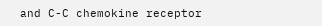and C-C chemokine receptor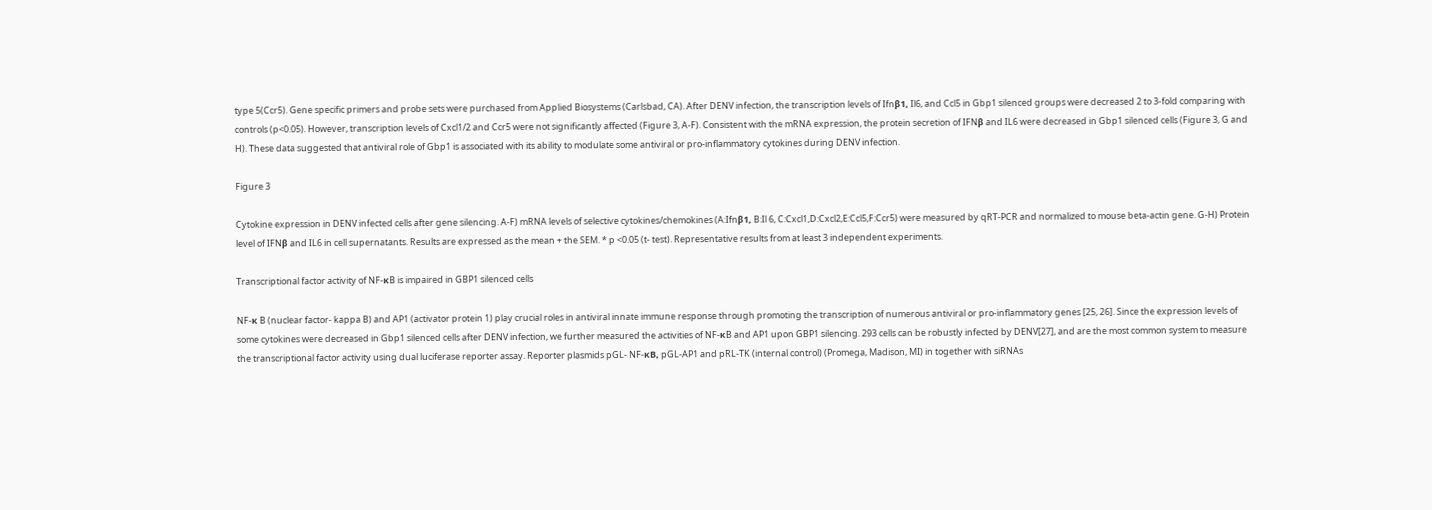type 5(Ccr5). Gene specific primers and probe sets were purchased from Applied Biosystems (Carlsbad, CA). After DENV infection, the transcription levels of Ifnβ1, Il6, and Ccl5 in Gbp1 silenced groups were decreased 2 to 3-fold comparing with controls (p<0.05). However, transcription levels of Cxcl1/2 and Ccr5 were not significantly affected (Figure 3, A-F). Consistent with the mRNA expression, the protein secretion of IFNβ and IL6 were decreased in Gbp1 silenced cells (Figure 3, G and H). These data suggested that antiviral role of Gbp1 is associated with its ability to modulate some antiviral or pro-inflammatory cytokines during DENV infection.

Figure 3

Cytokine expression in DENV infected cells after gene silencing. A-F) mRNA levels of selective cytokines/chemokines (A:Ifnβ1, B:Il 6, C:Cxcl1,D:Cxcl2,E:Ccl5,F:Ccr5) were measured by qRT-PCR and normalized to mouse beta-actin gene. G-H) Protein level of IFNβ and IL6 in cell supernatants. Results are expressed as the mean + the SEM. * p <0.05 (t- test). Representative results from at least 3 independent experiments.

Transcriptional factor activity of NF-κB is impaired in GBP1 silenced cells

NF-κ B (nuclear factor- kappa B) and AP1 (activator protein 1) play crucial roles in antiviral innate immune response through promoting the transcription of numerous antiviral or pro-inflammatory genes [25, 26]. Since the expression levels of some cytokines were decreased in Gbp1 silenced cells after DENV infection, we further measured the activities of NF-κB and AP1 upon GBP1 silencing. 293 cells can be robustly infected by DENV[27], and are the most common system to measure the transcriptional factor activity using dual luciferase reporter assay. Reporter plasmids pGL- NF-κB, pGL-AP1 and pRL-TK (internal control) (Promega, Madison, MI) in together with siRNAs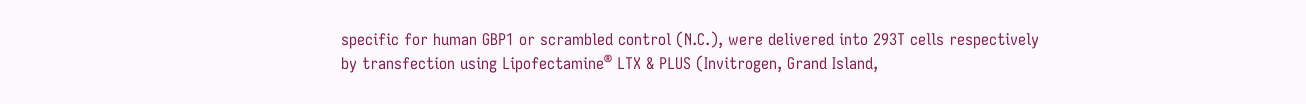specific for human GBP1 or scrambled control (N.C.), were delivered into 293T cells respectively by transfection using Lipofectamine® LTX & PLUS (Invitrogen, Grand Island,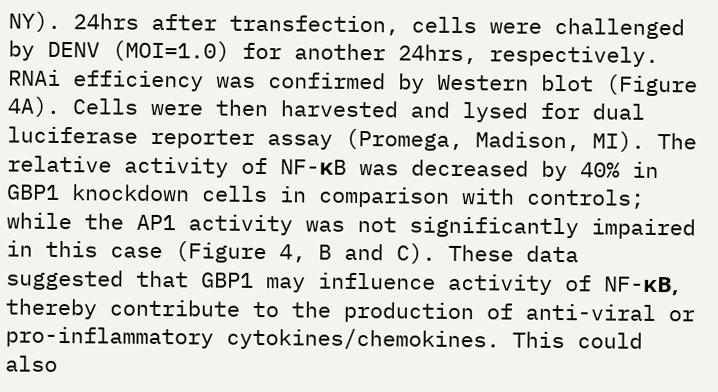NY). 24hrs after transfection, cells were challenged by DENV (MOI=1.0) for another 24hrs, respectively. RNAi efficiency was confirmed by Western blot (Figure 4A). Cells were then harvested and lysed for dual luciferase reporter assay (Promega, Madison, MI). The relative activity of NF-κB was decreased by 40% in GBP1 knockdown cells in comparison with controls; while the AP1 activity was not significantly impaired in this case (Figure 4, B and C). These data suggested that GBP1 may influence activity of NF-κB, thereby contribute to the production of anti-viral or pro-inflammatory cytokines/chemokines. This could also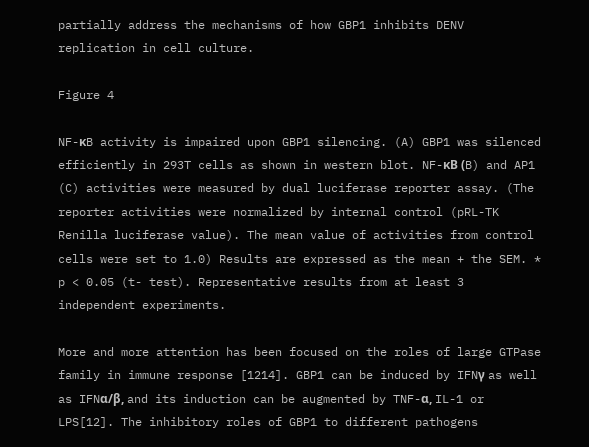partially address the mechanisms of how GBP1 inhibits DENV replication in cell culture.

Figure 4

NF-κB activity is impaired upon GBP1 silencing. (A) GBP1 was silenced efficiently in 293T cells as shown in western blot. NF-κB (B) and AP1 (C) activities were measured by dual luciferase reporter assay. (The reporter activities were normalized by internal control (pRL-TK Renilla luciferase value). The mean value of activities from control cells were set to 1.0) Results are expressed as the mean + the SEM. * p < 0.05 (t- test). Representative results from at least 3 independent experiments.

More and more attention has been focused on the roles of large GTPase family in immune response [1214]. GBP1 can be induced by IFNγ as well as IFNα/β, and its induction can be augmented by TNF-α, IL-1 or LPS[12]. The inhibitory roles of GBP1 to different pathogens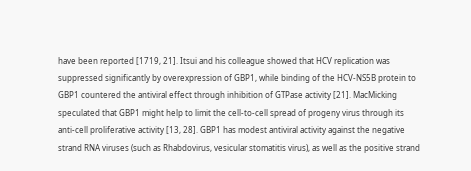have been reported [1719, 21]. Itsui and his colleague showed that HCV replication was suppressed significantly by overexpression of GBP1, while binding of the HCV-NS5B protein to GBP1 countered the antiviral effect through inhibition of GTPase activity [21]. MacMicking speculated that GBP1 might help to limit the cell-to-cell spread of progeny virus through its anti-cell proliferative activity [13, 28]. GBP1 has modest antiviral activity against the negative strand RNA viruses (such as Rhabdovirus, vesicular stomatitis virus), as well as the positive strand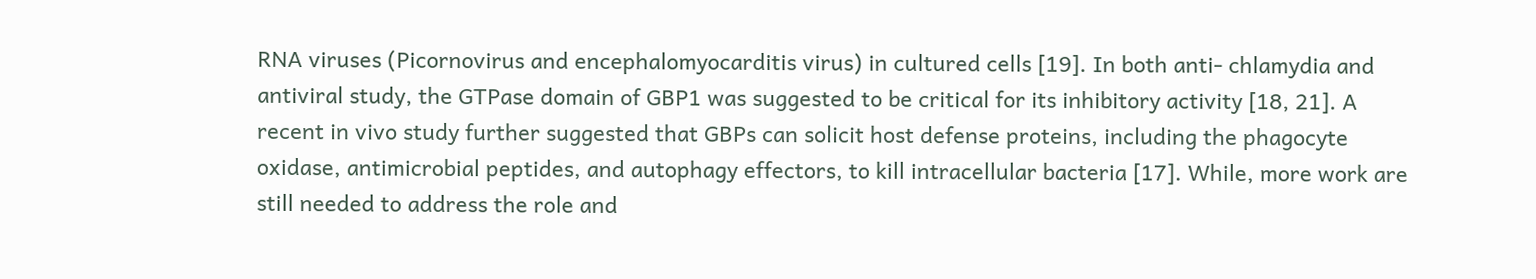RNA viruses (Picornovirus and encephalomyocarditis virus) in cultured cells [19]. In both anti- chlamydia and antiviral study, the GTPase domain of GBP1 was suggested to be critical for its inhibitory activity [18, 21]. A recent in vivo study further suggested that GBPs can solicit host defense proteins, including the phagocyte oxidase, antimicrobial peptides, and autophagy effectors, to kill intracellular bacteria [17]. While, more work are still needed to address the role and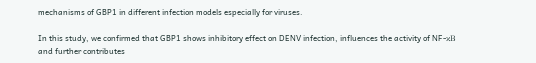mechanisms of GBP1 in different infection models especially for viruses.

In this study, we confirmed that GBP1 shows inhibitory effect on DENV infection, influences the activity of NF-κB and further contributes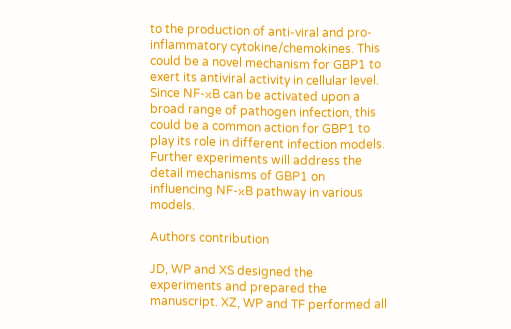to the production of anti-viral and pro-inflammatory cytokine/chemokines. This could be a novel mechanism for GBP1 to exert its antiviral activity in cellular level. Since NF-κB can be activated upon a broad range of pathogen infection, this could be a common action for GBP1 to play its role in different infection models. Further experiments will address the detail mechanisms of GBP1 on influencing NF-κB pathway in various models.

Authors contribution

JD, WP and XS designed the experiments and prepared the manuscript. XZ, WP and TF performed all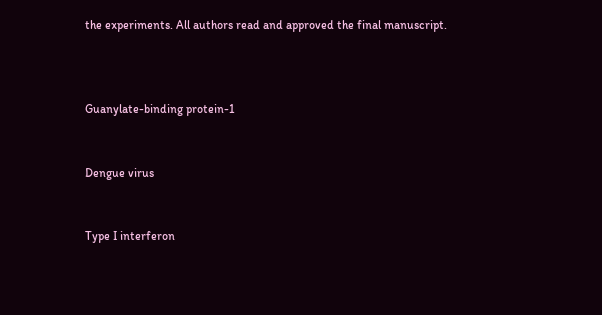the experiments. All authors read and approved the final manuscript.



Guanylate-binding protein-1


Dengue virus


Type I interferon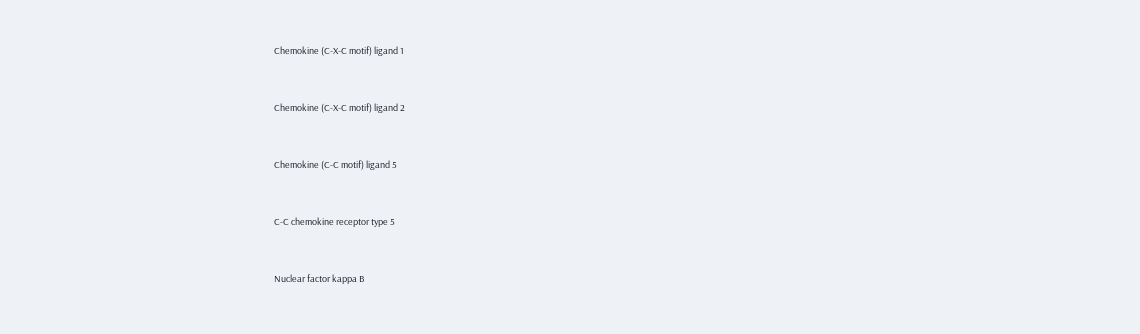Chemokine (C-X-C motif) ligand 1


Chemokine (C-X-C motif) ligand 2


Chemokine (C-C motif) ligand 5


C-C chemokine receptor type 5


Nuclear factor kappa B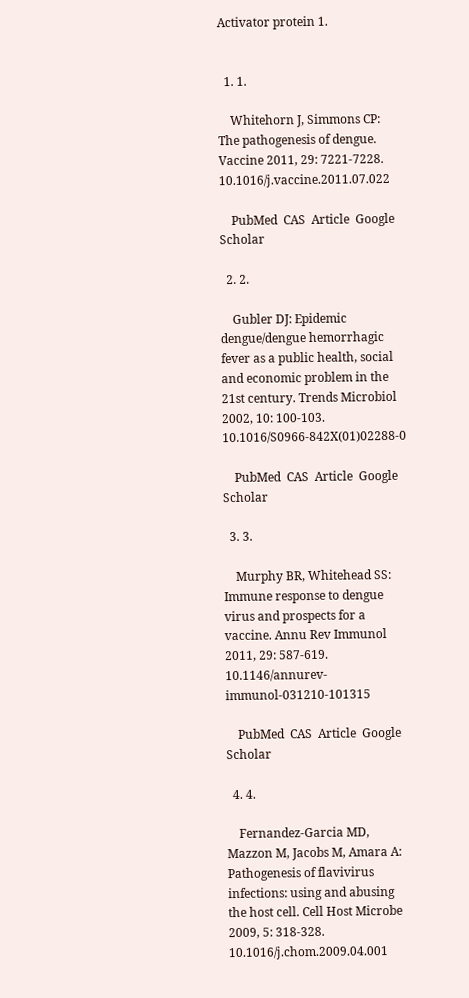Activator protein 1.


  1. 1.

    Whitehorn J, Simmons CP: The pathogenesis of dengue. Vaccine 2011, 29: 7221-7228. 10.1016/j.vaccine.2011.07.022

    PubMed  CAS  Article  Google Scholar

  2. 2.

    Gubler DJ: Epidemic dengue/dengue hemorrhagic fever as a public health, social and economic problem in the 21st century. Trends Microbiol 2002, 10: 100-103. 10.1016/S0966-842X(01)02288-0

    PubMed  CAS  Article  Google Scholar

  3. 3.

    Murphy BR, Whitehead SS: Immune response to dengue virus and prospects for a vaccine. Annu Rev Immunol 2011, 29: 587-619. 10.1146/annurev-immunol-031210-101315

    PubMed  CAS  Article  Google Scholar

  4. 4.

    Fernandez-Garcia MD, Mazzon M, Jacobs M, Amara A: Pathogenesis of flavivirus infections: using and abusing the host cell. Cell Host Microbe 2009, 5: 318-328. 10.1016/j.chom.2009.04.001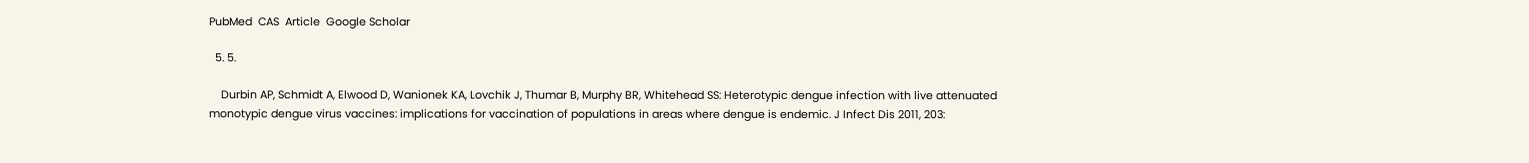PubMed  CAS  Article  Google Scholar

  5. 5.

    Durbin AP, Schmidt A, Elwood D, Wanionek KA, Lovchik J, Thumar B, Murphy BR, Whitehead SS: Heterotypic dengue infection with live attenuated monotypic dengue virus vaccines: implications for vaccination of populations in areas where dengue is endemic. J Infect Dis 2011, 203: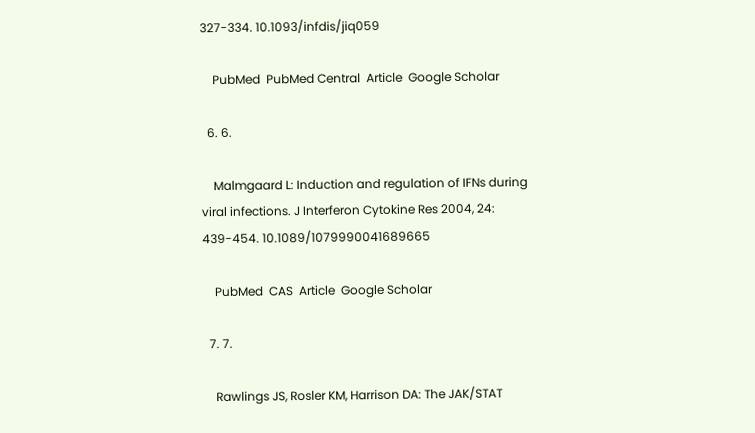327-334. 10.1093/infdis/jiq059

    PubMed  PubMed Central  Article  Google Scholar

  6. 6.

    Malmgaard L: Induction and regulation of IFNs during viral infections. J Interferon Cytokine Res 2004, 24: 439-454. 10.1089/1079990041689665

    PubMed  CAS  Article  Google Scholar

  7. 7.

    Rawlings JS, Rosler KM, Harrison DA: The JAK/STAT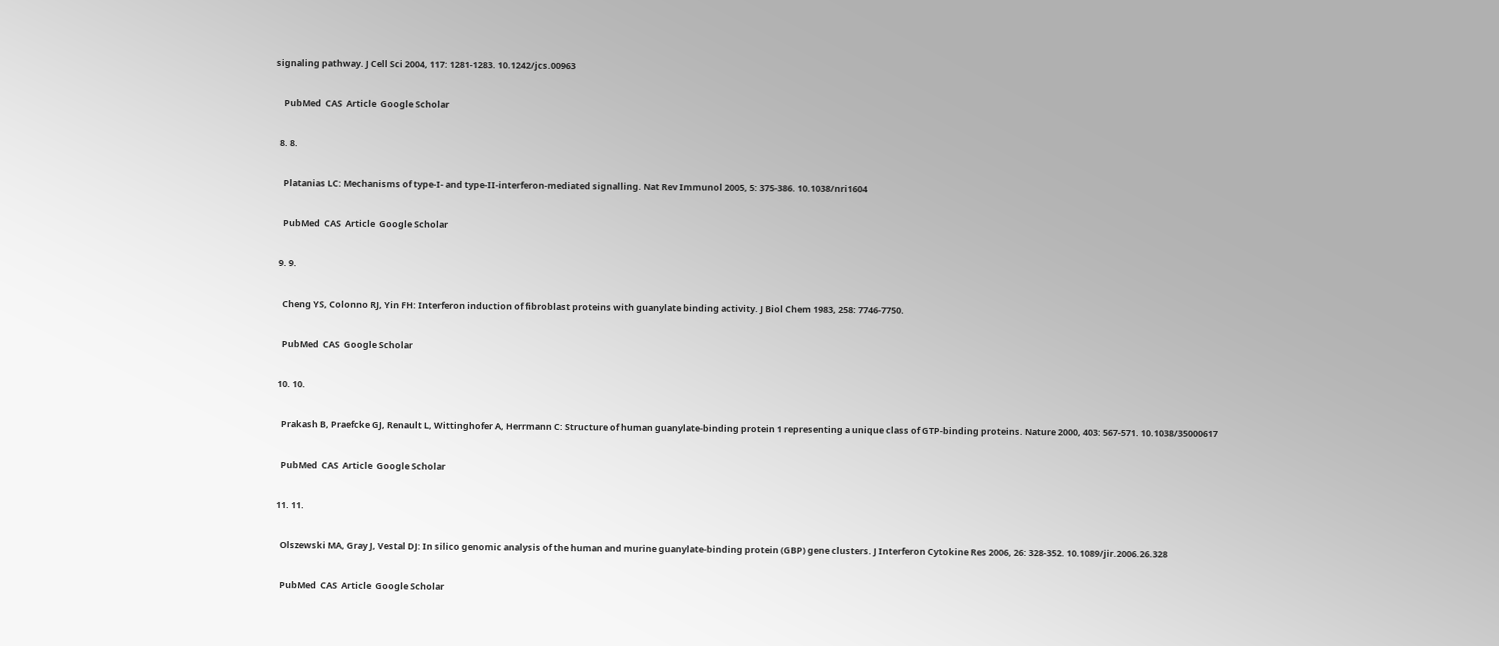signaling pathway. J Cell Sci 2004, 117: 1281-1283. 10.1242/jcs.00963

    PubMed  CAS  Article  Google Scholar

  8. 8.

    Platanias LC: Mechanisms of type-I- and type-II-interferon-mediated signalling. Nat Rev Immunol 2005, 5: 375-386. 10.1038/nri1604

    PubMed  CAS  Article  Google Scholar

  9. 9.

    Cheng YS, Colonno RJ, Yin FH: Interferon induction of fibroblast proteins with guanylate binding activity. J Biol Chem 1983, 258: 7746-7750.

    PubMed  CAS  Google Scholar

  10. 10.

    Prakash B, Praefcke GJ, Renault L, Wittinghofer A, Herrmann C: Structure of human guanylate-binding protein 1 representing a unique class of GTP-binding proteins. Nature 2000, 403: 567-571. 10.1038/35000617

    PubMed  CAS  Article  Google Scholar

  11. 11.

    Olszewski MA, Gray J, Vestal DJ: In silico genomic analysis of the human and murine guanylate-binding protein (GBP) gene clusters. J Interferon Cytokine Res 2006, 26: 328-352. 10.1089/jir.2006.26.328

    PubMed  CAS  Article  Google Scholar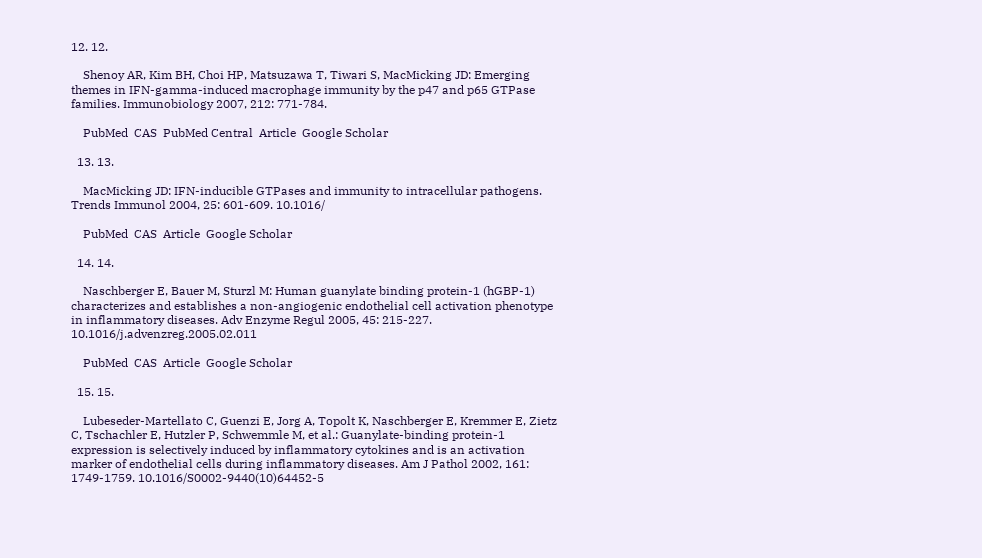12. 12.

    Shenoy AR, Kim BH, Choi HP, Matsuzawa T, Tiwari S, MacMicking JD: Emerging themes in IFN-gamma-induced macrophage immunity by the p47 and p65 GTPase families. Immunobiology 2007, 212: 771-784.

    PubMed  CAS  PubMed Central  Article  Google Scholar

  13. 13.

    MacMicking JD: IFN-inducible GTPases and immunity to intracellular pathogens. Trends Immunol 2004, 25: 601-609. 10.1016/

    PubMed  CAS  Article  Google Scholar

  14. 14.

    Naschberger E, Bauer M, Sturzl M: Human guanylate binding protein-1 (hGBP-1) characterizes and establishes a non-angiogenic endothelial cell activation phenotype in inflammatory diseases. Adv Enzyme Regul 2005, 45: 215-227. 10.1016/j.advenzreg.2005.02.011

    PubMed  CAS  Article  Google Scholar

  15. 15.

    Lubeseder-Martellato C, Guenzi E, Jorg A, Topolt K, Naschberger E, Kremmer E, Zietz C, Tschachler E, Hutzler P, Schwemmle M, et al.: Guanylate-binding protein-1 expression is selectively induced by inflammatory cytokines and is an activation marker of endothelial cells during inflammatory diseases. Am J Pathol 2002, 161: 1749-1759. 10.1016/S0002-9440(10)64452-5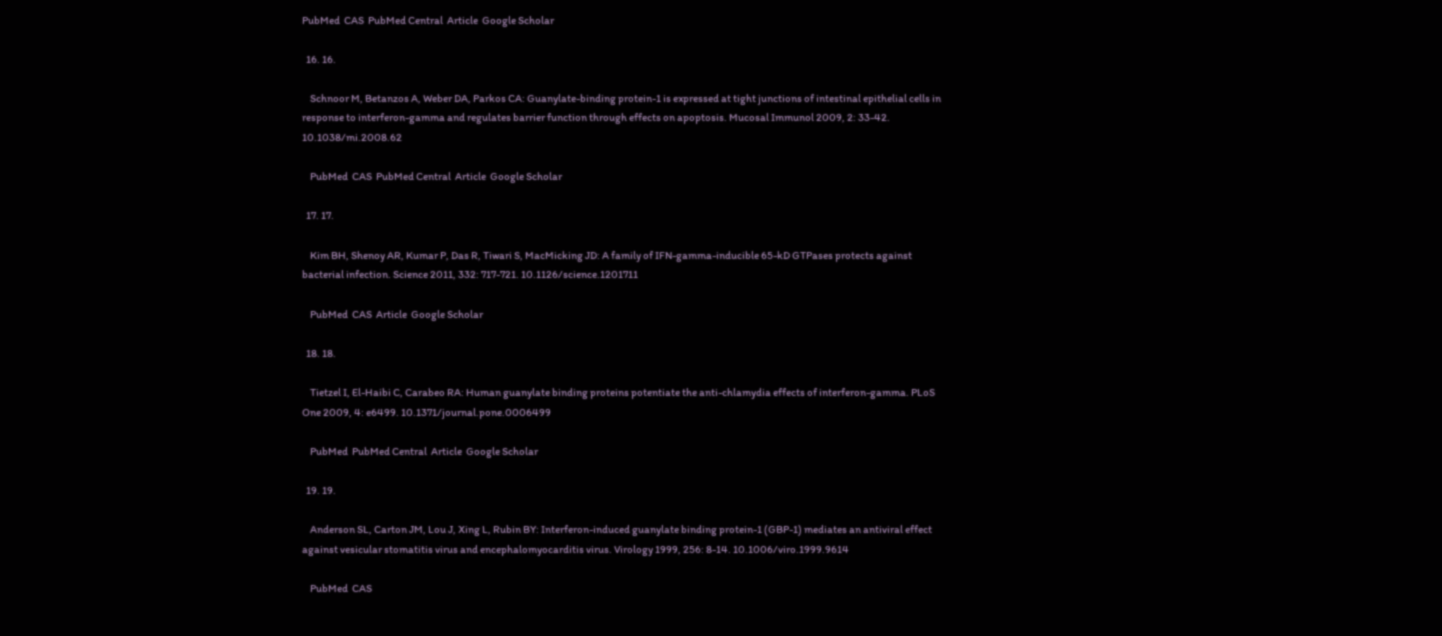PubMed  CAS  PubMed Central  Article  Google Scholar

  16. 16.

    Schnoor M, Betanzos A, Weber DA, Parkos CA: Guanylate-binding protein-1 is expressed at tight junctions of intestinal epithelial cells in response to interferon-gamma and regulates barrier function through effects on apoptosis. Mucosal Immunol 2009, 2: 33-42. 10.1038/mi.2008.62

    PubMed  CAS  PubMed Central  Article  Google Scholar

  17. 17.

    Kim BH, Shenoy AR, Kumar P, Das R, Tiwari S, MacMicking JD: A family of IFN-gamma-inducible 65-kD GTPases protects against bacterial infection. Science 2011, 332: 717-721. 10.1126/science.1201711

    PubMed  CAS  Article  Google Scholar

  18. 18.

    Tietzel I, El-Haibi C, Carabeo RA: Human guanylate binding proteins potentiate the anti-chlamydia effects of interferon-gamma. PLoS One 2009, 4: e6499. 10.1371/journal.pone.0006499

    PubMed  PubMed Central  Article  Google Scholar

  19. 19.

    Anderson SL, Carton JM, Lou J, Xing L, Rubin BY: Interferon-induced guanylate binding protein-1 (GBP-1) mediates an antiviral effect against vesicular stomatitis virus and encephalomyocarditis virus. Virology 1999, 256: 8-14. 10.1006/viro.1999.9614

    PubMed  CAS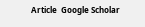Article  Google Scholar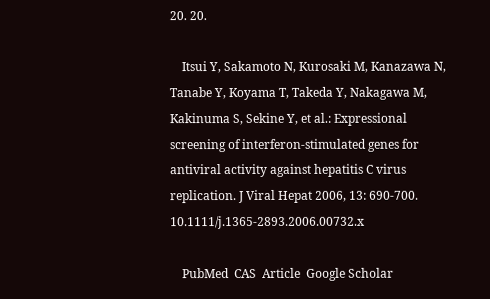20. 20.

    Itsui Y, Sakamoto N, Kurosaki M, Kanazawa N, Tanabe Y, Koyama T, Takeda Y, Nakagawa M, Kakinuma S, Sekine Y, et al.: Expressional screening of interferon-stimulated genes for antiviral activity against hepatitis C virus replication. J Viral Hepat 2006, 13: 690-700. 10.1111/j.1365-2893.2006.00732.x

    PubMed  CAS  Article  Google Scholar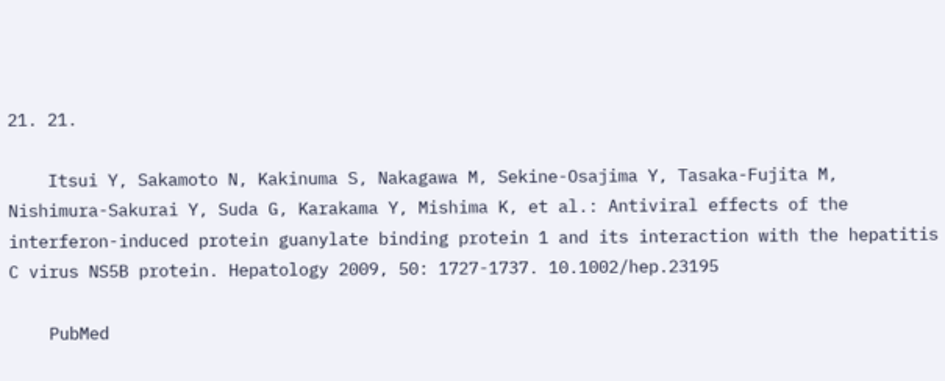21. 21.

    Itsui Y, Sakamoto N, Kakinuma S, Nakagawa M, Sekine-Osajima Y, Tasaka-Fujita M, Nishimura-Sakurai Y, Suda G, Karakama Y, Mishima K, et al.: Antiviral effects of the interferon-induced protein guanylate binding protein 1 and its interaction with the hepatitis C virus NS5B protein. Hepatology 2009, 50: 1727-1737. 10.1002/hep.23195

    PubMed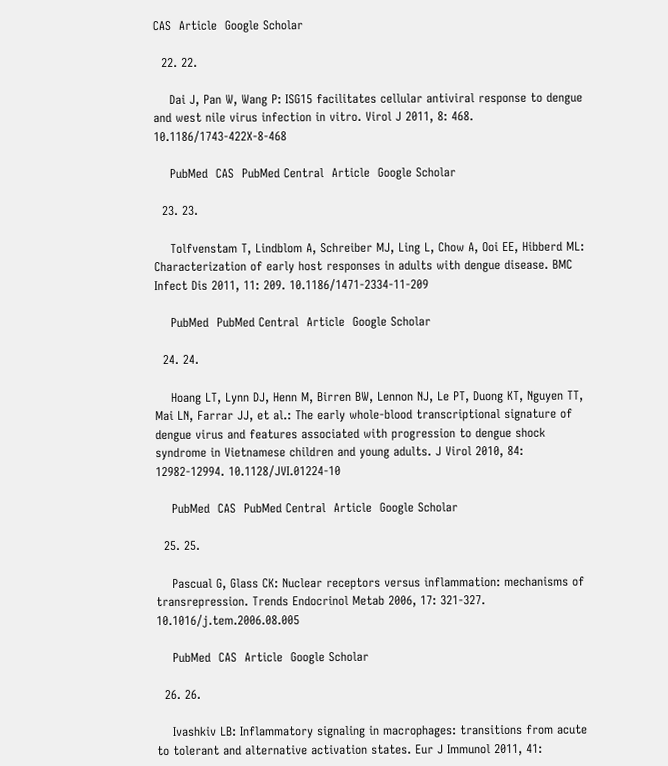CAS  Article  Google Scholar

  22. 22.

    Dai J, Pan W, Wang P: ISG15 facilitates cellular antiviral response to dengue and west nile virus infection in vitro. Virol J 2011, 8: 468. 10.1186/1743-422X-8-468

    PubMed  CAS  PubMed Central  Article  Google Scholar

  23. 23.

    Tolfvenstam T, Lindblom A, Schreiber MJ, Ling L, Chow A, Ooi EE, Hibberd ML: Characterization of early host responses in adults with dengue disease. BMC Infect Dis 2011, 11: 209. 10.1186/1471-2334-11-209

    PubMed  PubMed Central  Article  Google Scholar

  24. 24.

    Hoang LT, Lynn DJ, Henn M, Birren BW, Lennon NJ, Le PT, Duong KT, Nguyen TT, Mai LN, Farrar JJ, et al.: The early whole-blood transcriptional signature of dengue virus and features associated with progression to dengue shock syndrome in Vietnamese children and young adults. J Virol 2010, 84: 12982-12994. 10.1128/JVI.01224-10

    PubMed  CAS  PubMed Central  Article  Google Scholar

  25. 25.

    Pascual G, Glass CK: Nuclear receptors versus inflammation: mechanisms of transrepression. Trends Endocrinol Metab 2006, 17: 321-327. 10.1016/j.tem.2006.08.005

    PubMed  CAS  Article  Google Scholar

  26. 26.

    Ivashkiv LB: Inflammatory signaling in macrophages: transitions from acute to tolerant and alternative activation states. Eur J Immunol 2011, 41: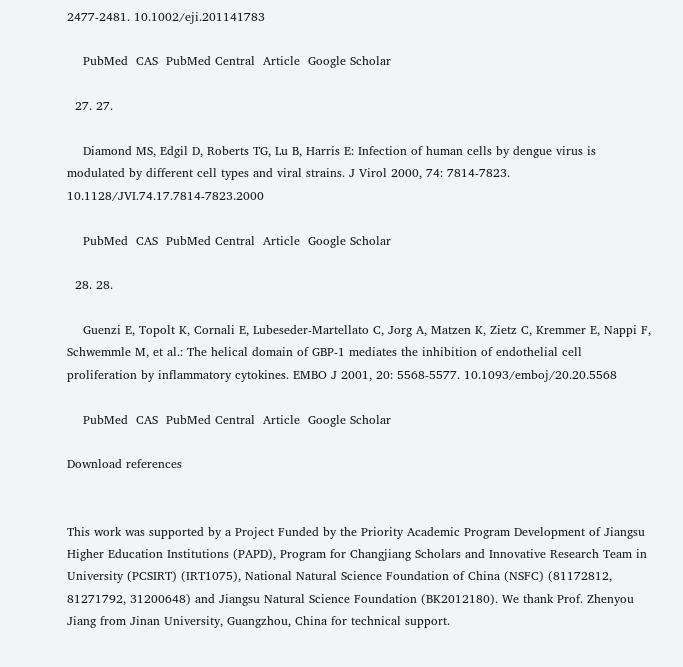2477-2481. 10.1002/eji.201141783

    PubMed  CAS  PubMed Central  Article  Google Scholar

  27. 27.

    Diamond MS, Edgil D, Roberts TG, Lu B, Harris E: Infection of human cells by dengue virus is modulated by different cell types and viral strains. J Virol 2000, 74: 7814-7823. 10.1128/JVI.74.17.7814-7823.2000

    PubMed  CAS  PubMed Central  Article  Google Scholar

  28. 28.

    Guenzi E, Topolt K, Cornali E, Lubeseder-Martellato C, Jorg A, Matzen K, Zietz C, Kremmer E, Nappi F, Schwemmle M, et al.: The helical domain of GBP-1 mediates the inhibition of endothelial cell proliferation by inflammatory cytokines. EMBO J 2001, 20: 5568-5577. 10.1093/emboj/20.20.5568

    PubMed  CAS  PubMed Central  Article  Google Scholar

Download references


This work was supported by a Project Funded by the Priority Academic Program Development of Jiangsu Higher Education Institutions (PAPD), Program for Changjiang Scholars and Innovative Research Team in University (PCSIRT) (IRT1075), National Natural Science Foundation of China (NSFC) (81172812, 81271792, 31200648) and Jiangsu Natural Science Foundation (BK2012180). We thank Prof. Zhenyou Jiang from Jinan University, Guangzhou, China for technical support.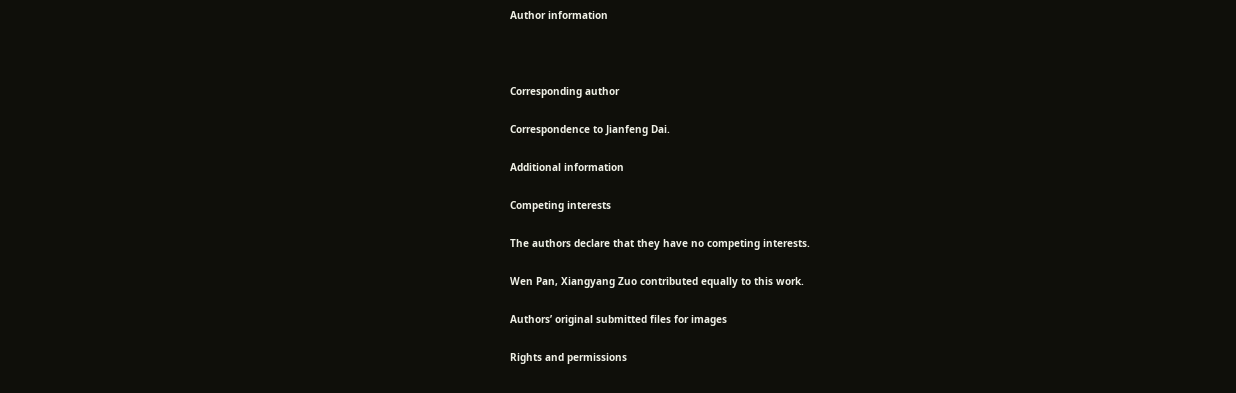Author information



Corresponding author

Correspondence to Jianfeng Dai.

Additional information

Competing interests

The authors declare that they have no competing interests.

Wen Pan, Xiangyang Zuo contributed equally to this work.

Authors’ original submitted files for images

Rights and permissions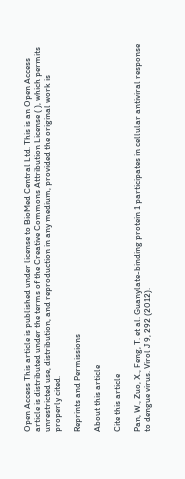Open Access This article is published under license to BioMed Central Ltd. This is an Open Access article is distributed under the terms of the Creative Commons Attribution License ( ), which permits unrestricted use, distribution, and reproduction in any medium, provided the original work is properly cited.

Reprints and Permissions

About this article

Cite this article

Pan, W., Zuo, X., Feng, T. et al. Guanylate-binding protein 1 participates in cellular antiviral response to dengue virus. Virol J 9, 292 (2012).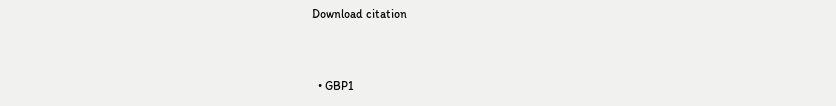Download citation


  • GBP1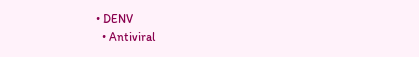• DENV
  • Antiviral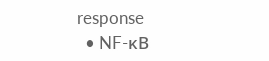response
  • NF-κB